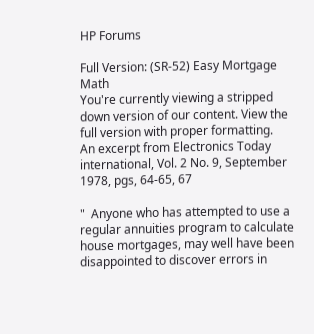HP Forums

Full Version: (SR-52) Easy Mortgage Math
You're currently viewing a stripped down version of our content. View the full version with proper formatting.
An excerpt from Electronics Today international, Vol. 2 No. 9, September 1978, pgs, 64-65, 67

"  Anyone who has attempted to use a regular annuities program to calculate house mortgages, may well have been disappointed to discover errors in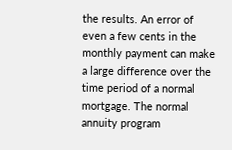the results. An error of even a few cents in the monthly payment can make a large difference over the time period of a normal mortgage. The normal annuity program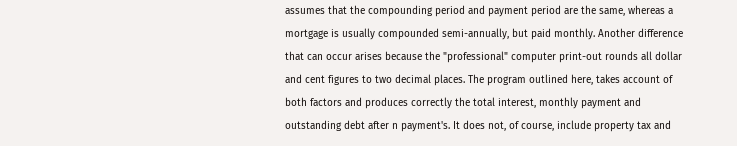assumes that the compounding period and payment period are the same, whereas a mortgage is usually compounded semi-annually, but paid monthly. Another difference that can occur arises because the "professional" computer print-out rounds all dollar and cent figures to two decimal places. The program outlined here, takes account of both factors and produces correctly the total interest, monthly payment and outstanding debt after n payment's. It does not, of course, include property tax and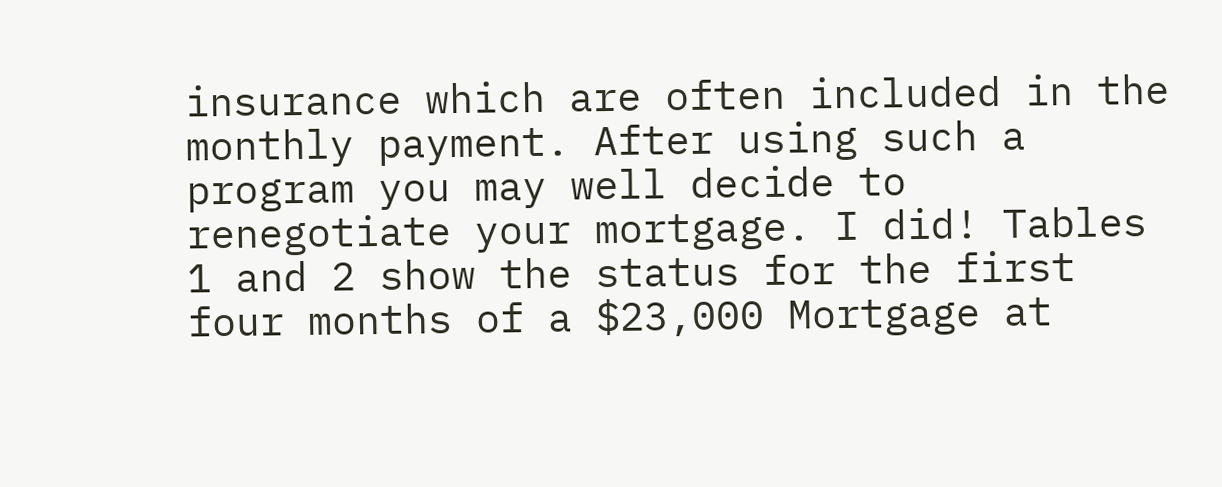insurance which are often included in the monthly payment. After using such a program you may well decide to renegotiate your mortgage. I did! Tables 1 and 2 show the status for the first four months of a $23,000 Mortgage at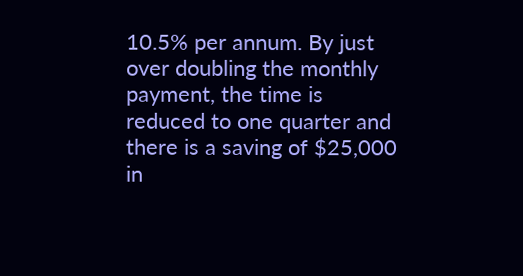10.5% per annum. By just over doubling the monthly payment, the time is reduced to one quarter and there is a saving of $25,000 in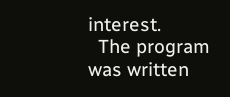interest.
  The program was written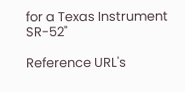for a Texas Instrument SR-52"

Reference URL's